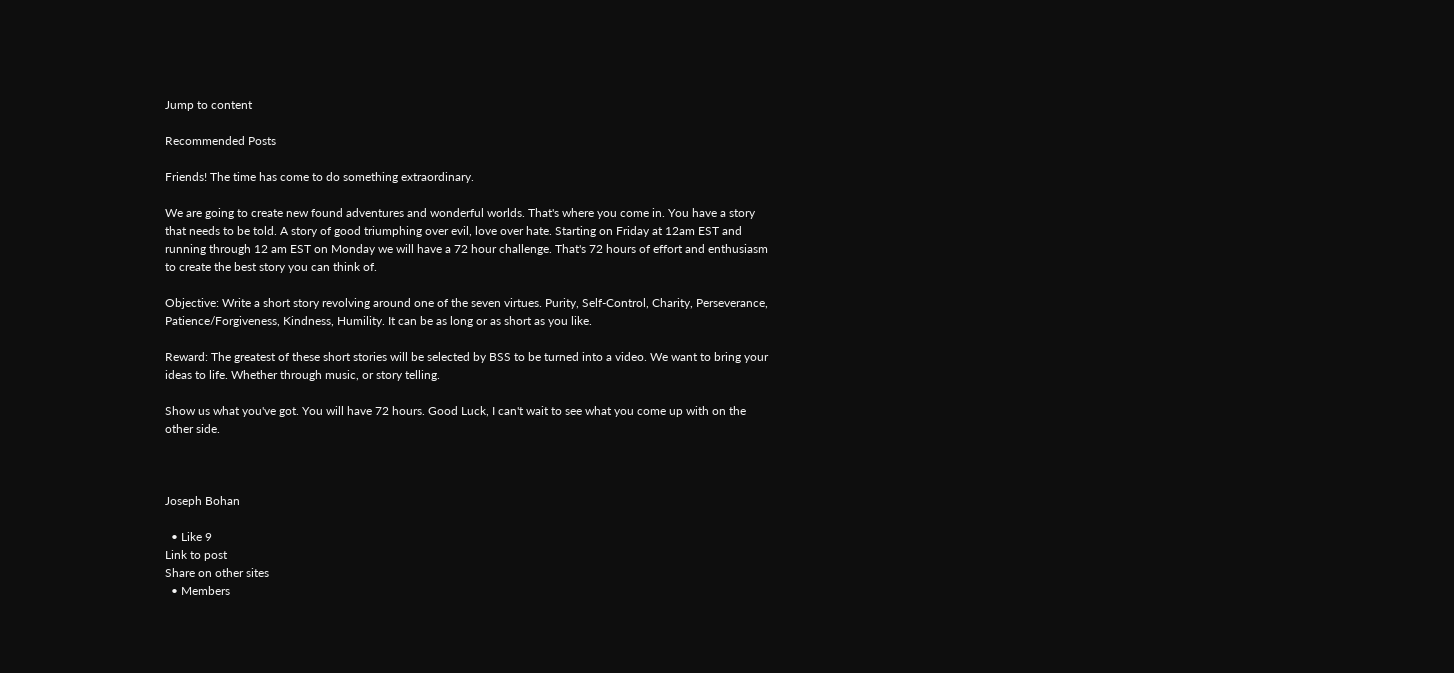Jump to content

Recommended Posts

Friends! The time has come to do something extraordinary.

We are going to create new found adventures and wonderful worlds. That's where you come in. You have a story that needs to be told. A story of good triumphing over evil, love over hate. Starting on Friday at 12am EST and running through 12 am EST on Monday we will have a 72 hour challenge. That's 72 hours of effort and enthusiasm to create the best story you can think of.

Objective: Write a short story revolving around one of the seven virtues. Purity, Self-Control, Charity, Perseverance, Patience/Forgiveness, Kindness, Humility. It can be as long or as short as you like.

Reward: The greatest of these short stories will be selected by BSS to be turned into a video. We want to bring your ideas to life. Whether through music, or story telling.

Show us what you've got. You will have 72 hours. Good Luck, I can't wait to see what you come up with on the other side.



Joseph Bohan

  • Like 9
Link to post
Share on other sites
  • Members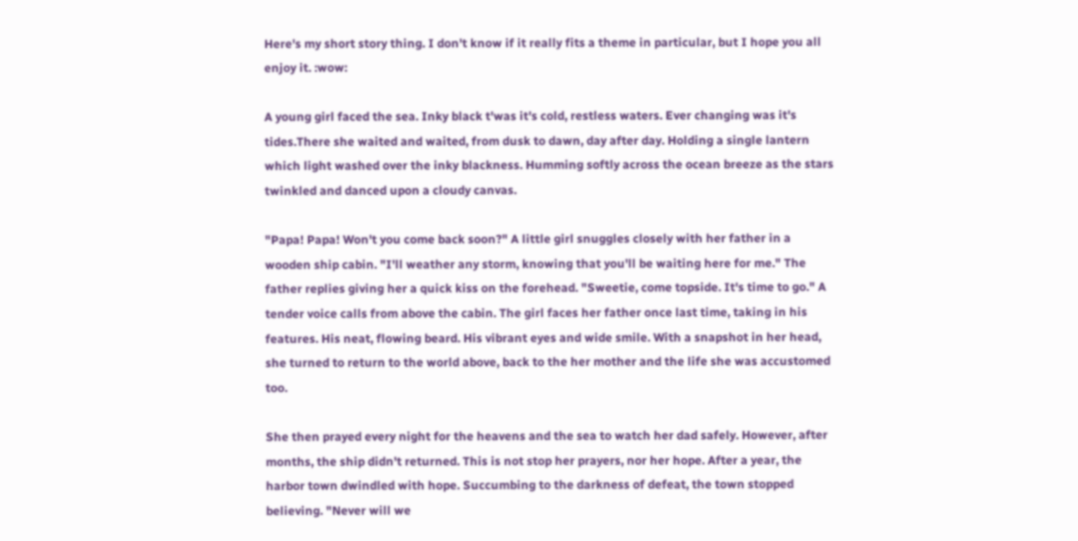Here's my short story thing. I don't know if it really fits a theme in particular, but I hope you all enjoy it. :wow:

A young girl faced the sea. Inky black t'was it's cold, restless waters. Ever changing was it's tides.There she waited and waited, from dusk to dawn, day after day. Holding a single lantern which light washed over the inky blackness. Humming softly across the ocean breeze as the stars twinkled and danced upon a cloudy canvas.

"Papa! Papa! Won't you come back soon?" A little girl snuggles closely with her father in a wooden ship cabin. "I'll weather any storm, knowing that you'll be waiting here for me." The father replies giving her a quick kiss on the forehead. "Sweetie, come topside. It's time to go." A tender voice calls from above the cabin. The girl faces her father once last time, taking in his features. His neat, flowing beard. His vibrant eyes and wide smile. With a snapshot in her head, she turned to return to the world above, back to the her mother and the life she was accustomed too.

She then prayed every night for the heavens and the sea to watch her dad safely. However, after months, the ship didn't returned. This is not stop her prayers, nor her hope. After a year, the harbor town dwindled with hope. Succumbing to the darkness of defeat, the town stopped believing. "Never will we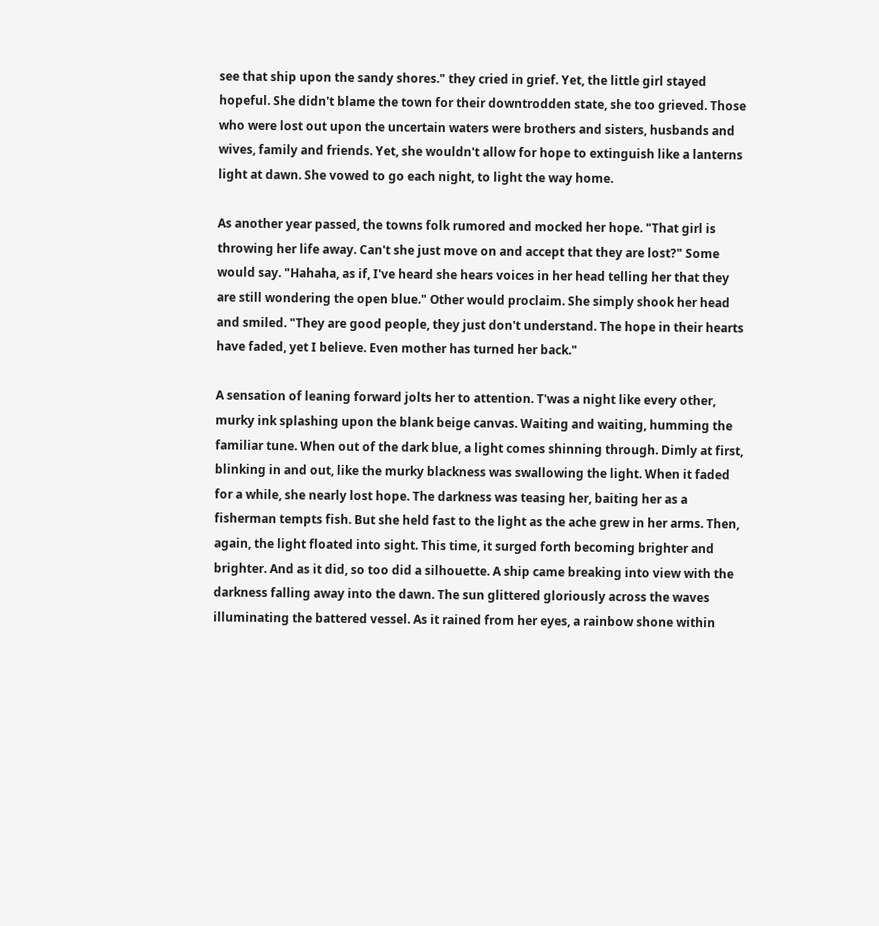see that ship upon the sandy shores." they cried in grief. Yet, the little girl stayed hopeful. She didn't blame the town for their downtrodden state, she too grieved. Those who were lost out upon the uncertain waters were brothers and sisters, husbands and wives, family and friends. Yet, she wouldn't allow for hope to extinguish like a lanterns light at dawn. She vowed to go each night, to light the way home.

As another year passed, the towns folk rumored and mocked her hope. "That girl is throwing her life away. Can't she just move on and accept that they are lost?" Some would say. "Hahaha, as if, I've heard she hears voices in her head telling her that they are still wondering the open blue." Other would proclaim. She simply shook her head and smiled. "They are good people, they just don't understand. The hope in their hearts have faded, yet I believe. Even mother has turned her back."

A sensation of leaning forward jolts her to attention. T'was a night like every other, murky ink splashing upon the blank beige canvas. Waiting and waiting, humming the familiar tune. When out of the dark blue, a light comes shinning through. Dimly at first, blinking in and out, like the murky blackness was swallowing the light. When it faded for a while, she nearly lost hope. The darkness was teasing her, baiting her as a fisherman tempts fish. But she held fast to the light as the ache grew in her arms. Then, again, the light floated into sight. This time, it surged forth becoming brighter and brighter. And as it did, so too did a silhouette. A ship came breaking into view with the darkness falling away into the dawn. The sun glittered gloriously across the waves illuminating the battered vessel. As it rained from her eyes, a rainbow shone within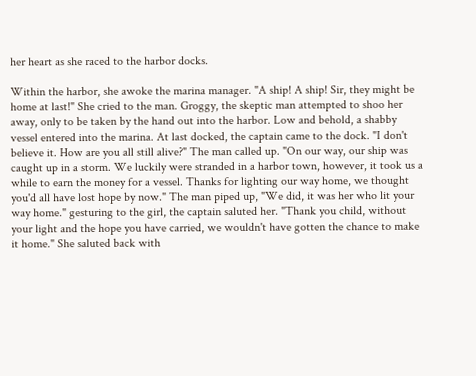her heart as she raced to the harbor docks.

Within the harbor, she awoke the marina manager. "A ship! A ship! Sir, they might be home at last!" She cried to the man. Groggy, the skeptic man attempted to shoo her away, only to be taken by the hand out into the harbor. Low and behold, a shabby vessel entered into the marina. At last docked, the captain came to the dock. "I don't believe it. How are you all still alive?" The man called up. "On our way, our ship was caught up in a storm. We luckily were stranded in a harbor town, however, it took us a while to earn the money for a vessel. Thanks for lighting our way home, we thought you'd all have lost hope by now." The man piped up, "We did, it was her who lit your way home." gesturing to the girl, the captain saluted her. "Thank you child, without your light and the hope you have carried, we wouldn't have gotten the chance to make it home." She saluted back with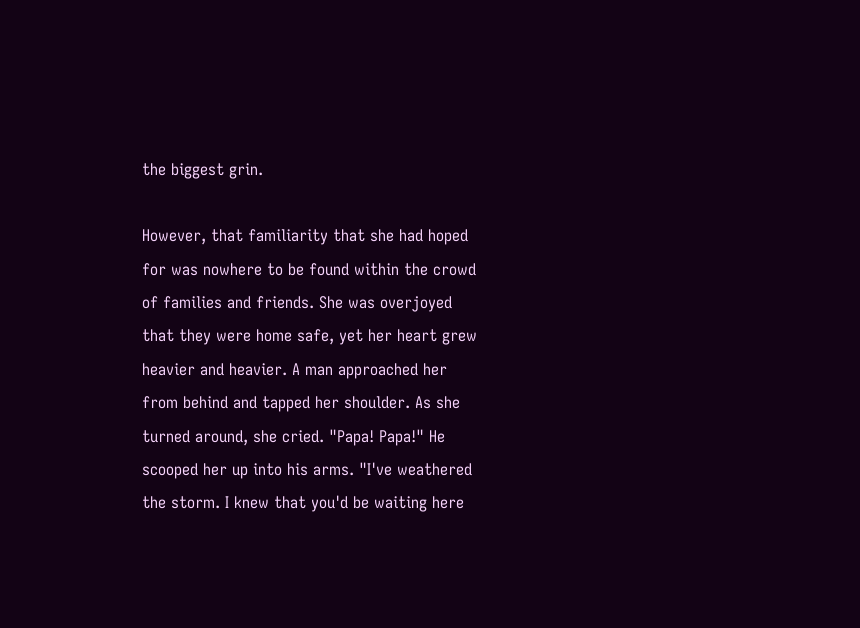the biggest grin.

However, that familiarity that she had hoped for was nowhere to be found within the crowd of families and friends. She was overjoyed that they were home safe, yet her heart grew heavier and heavier. A man approached her from behind and tapped her shoulder. As she turned around, she cried. "Papa! Papa!" He scooped her up into his arms. "I've weathered the storm. I knew that you'd be waiting here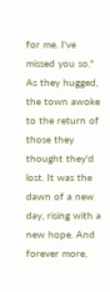for me. I've missed you so." As they hugged, the town awoke to the return of those they thought they'd lost. It was the dawn of a new day, rising with a new hope. And forever more,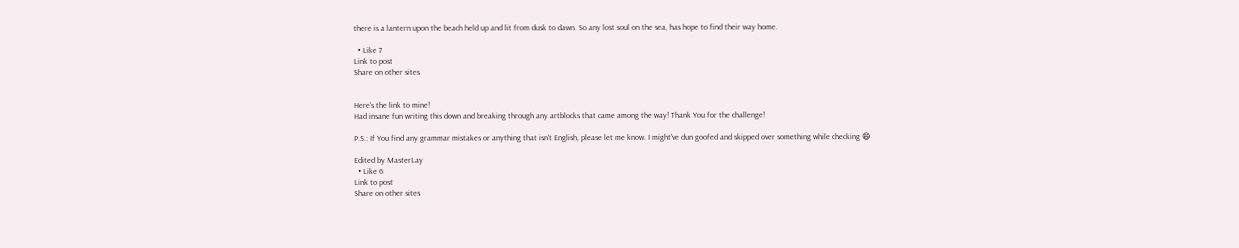there is a lantern upon the beach held up and lit from dusk to dawn. So any lost soul on the sea, has hope to find their way home.

  • Like 7
Link to post
Share on other sites


Here's the link to mine!
Had insane fun writing this down and breaking through any artblocks that came among the way! Thank You for the challenge!

P.S.: If You find any grammar mistakes or anything that isn't English, please let me know. I might've dun goofed and skipped over something while checking 😄

Edited by MasterLay
  • Like 6
Link to post
Share on other sites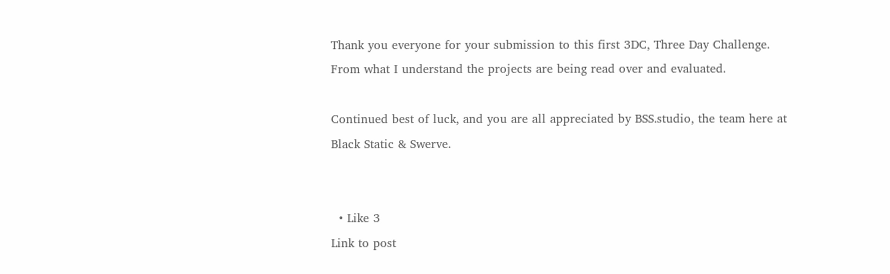Thank you everyone for your submission to this first 3DC, Three Day Challenge.
From what I understand the projects are being read over and evaluated.

Continued best of luck, and you are all appreciated by BSS.studio, the team here at Black Static & Swerve.


  • Like 3
Link to post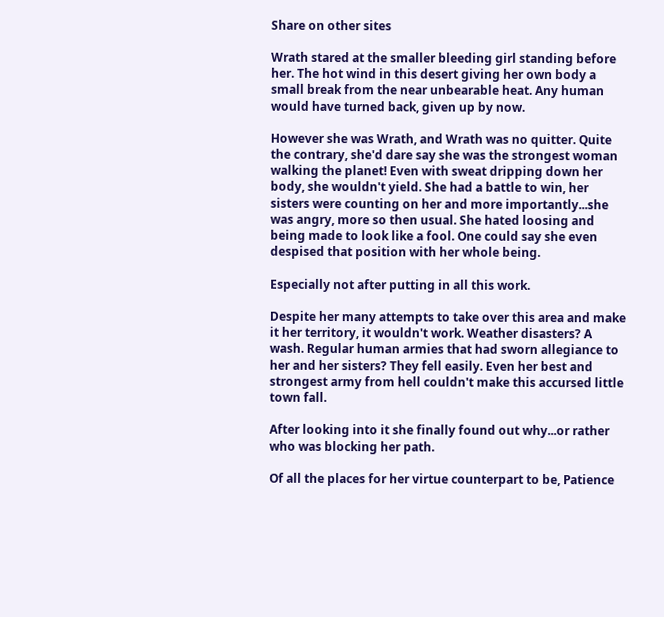Share on other sites

Wrath stared at the smaller bleeding girl standing before her. The hot wind in this desert giving her own body a small break from the near unbearable heat. Any human would have turned back, given up by now.

However she was Wrath, and Wrath was no quitter. Quite the contrary, she'd dare say she was the strongest woman walking the planet! Even with sweat dripping down her body, she wouldn't yield. She had a battle to win, her sisters were counting on her and more importantly...she was angry, more so then usual. She hated loosing and being made to look like a fool. One could say she even despised that position with her whole being.

Especially not after putting in all this work.

Despite her many attempts to take over this area and make it her territory, it wouldn't work. Weather disasters? A wash. Regular human armies that had sworn allegiance to her and her sisters? They fell easily. Even her best and strongest army from hell couldn't make this accursed little town fall.

After looking into it she finally found out why...or rather who was blocking her path.

Of all the places for her virtue counterpart to be, Patience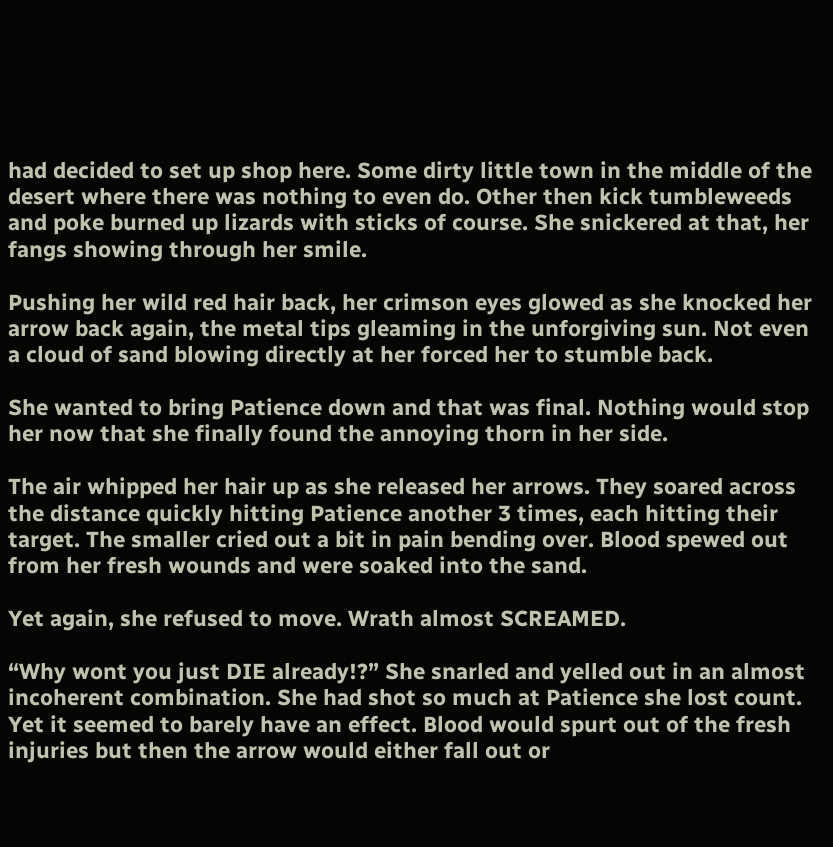had decided to set up shop here. Some dirty little town in the middle of the desert where there was nothing to even do. Other then kick tumbleweeds and poke burned up lizards with sticks of course. She snickered at that, her fangs showing through her smile.

Pushing her wild red hair back, her crimson eyes glowed as she knocked her arrow back again, the metal tips gleaming in the unforgiving sun. Not even a cloud of sand blowing directly at her forced her to stumble back.

She wanted to bring Patience down and that was final. Nothing would stop her now that she finally found the annoying thorn in her side.

The air whipped her hair up as she released her arrows. They soared across the distance quickly hitting Patience another 3 times, each hitting their target. The smaller cried out a bit in pain bending over. Blood spewed out from her fresh wounds and were soaked into the sand.

Yet again, she refused to move. Wrath almost SCREAMED.

“Why wont you just DIE already!?” She snarled and yelled out in an almost incoherent combination. She had shot so much at Patience she lost count. Yet it seemed to barely have an effect. Blood would spurt out of the fresh injuries but then the arrow would either fall out or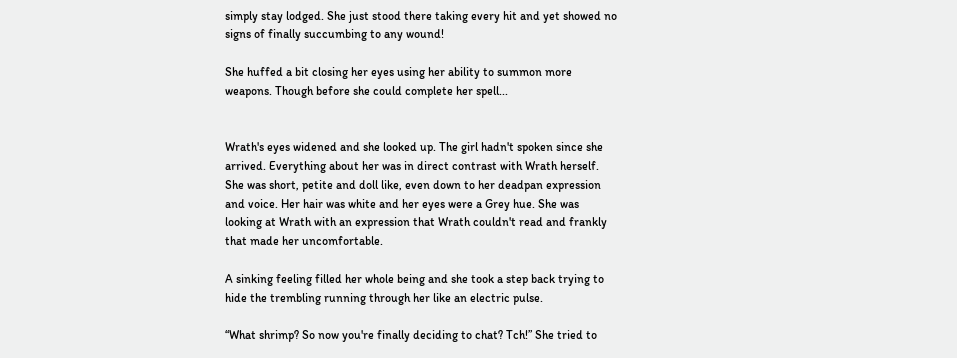simply stay lodged. She just stood there taking every hit and yet showed no signs of finally succumbing to any wound!

She huffed a bit closing her eyes using her ability to summon more weapons. Though before she could complete her spell...


Wrath's eyes widened and she looked up. The girl hadn't spoken since she arrived. Everything about her was in direct contrast with Wrath herself. She was short, petite and doll like, even down to her deadpan expression and voice. Her hair was white and her eyes were a Grey hue. She was looking at Wrath with an expression that Wrath couldn't read and frankly that made her uncomfortable.

A sinking feeling filled her whole being and she took a step back trying to hide the trembling running through her like an electric pulse.

“What shrimp? So now you're finally deciding to chat? Tch!” She tried to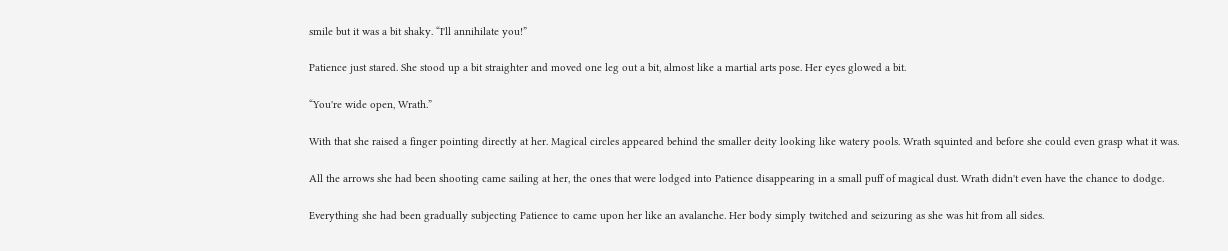smile but it was a bit shaky. “I'll annihilate you!”

Patience just stared. She stood up a bit straighter and moved one leg out a bit, almost like a martial arts pose. Her eyes glowed a bit.

“You're wide open, Wrath.”

With that she raised a finger pointing directly at her. Magical circles appeared behind the smaller deity looking like watery pools. Wrath squinted and before she could even grasp what it was.

All the arrows she had been shooting came sailing at her, the ones that were lodged into Patience disappearing in a small puff of magical dust. Wrath didn't even have the chance to dodge.

Everything she had been gradually subjecting Patience to came upon her like an avalanche. Her body simply twitched and seizuring as she was hit from all sides.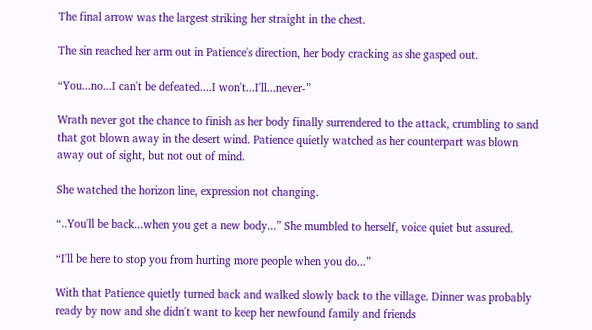The final arrow was the largest striking her straight in the chest.

The sin reached her arm out in Patience's direction, her body cracking as she gasped out.

“You...no...I can't be defeated....I won't...I'll...never-”

Wrath never got the chance to finish as her body finally surrendered to the attack, crumbling to sand that got blown away in the desert wind. Patience quietly watched as her counterpart was blown away out of sight, but not out of mind.

She watched the horizon line, expression not changing.

“..You'll be back...when you get a new body...” She mumbled to herself, voice quiet but assured.

“I'll be here to stop you from hurting more people when you do...”

With that Patience quietly turned back and walked slowly back to the village. Dinner was probably ready by now and she didn't want to keep her newfound family and friends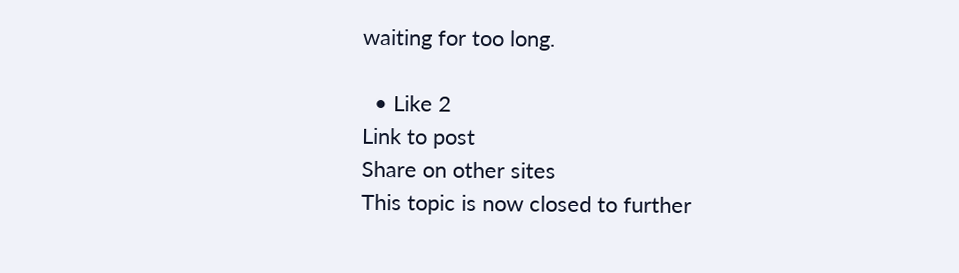waiting for too long.

  • Like 2
Link to post
Share on other sites
This topic is now closed to further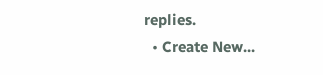replies.
  • Create New...